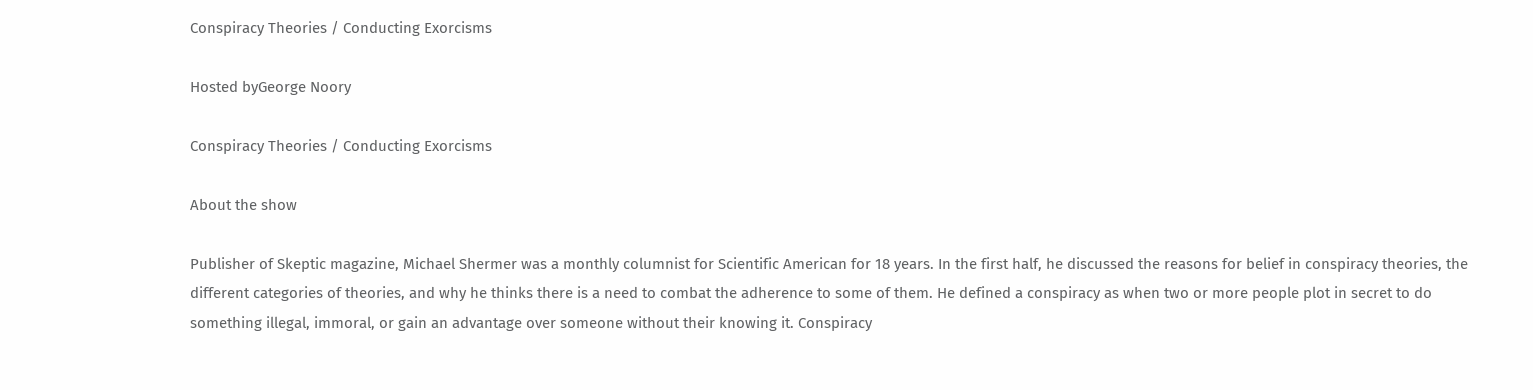Conspiracy Theories / Conducting Exorcisms

Hosted byGeorge Noory

Conspiracy Theories / Conducting Exorcisms

About the show

Publisher of Skeptic magazine, Michael Shermer was a monthly columnist for Scientific American for 18 years. In the first half, he discussed the reasons for belief in conspiracy theories, the different categories of theories, and why he thinks there is a need to combat the adherence to some of them. He defined a conspiracy as when two or more people plot in secret to do something illegal, immoral, or gain an advantage over someone without their knowing it. Conspiracy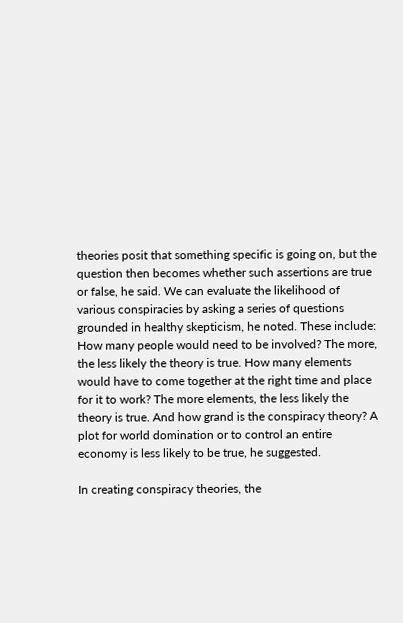theories posit that something specific is going on, but the question then becomes whether such assertions are true or false, he said. We can evaluate the likelihood of various conspiracies by asking a series of questions grounded in healthy skepticism, he noted. These include: How many people would need to be involved? The more, the less likely the theory is true. How many elements would have to come together at the right time and place for it to work? The more elements, the less likely the theory is true. And how grand is the conspiracy theory? A plot for world domination or to control an entire economy is less likely to be true, he suggested.

In creating conspiracy theories, the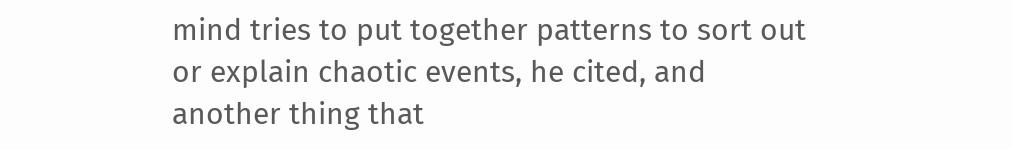mind tries to put together patterns to sort out or explain chaotic events, he cited, and another thing that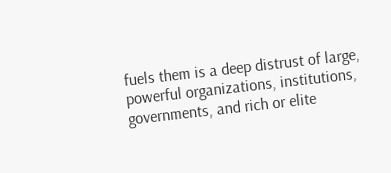fuels them is a deep distrust of large, powerful organizations, institutions, governments, and rich or elite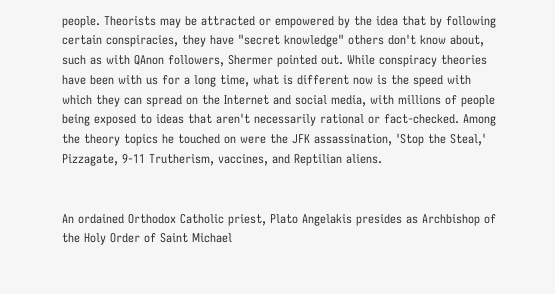people. Theorists may be attracted or empowered by the idea that by following certain conspiracies, they have "secret knowledge" others don't know about, such as with QAnon followers, Shermer pointed out. While conspiracy theories have been with us for a long time, what is different now is the speed with which they can spread on the Internet and social media, with millions of people being exposed to ideas that aren't necessarily rational or fact-checked. Among the theory topics he touched on were the JFK assassination, 'Stop the Steal,' Pizzagate, 9-11 Trutherism, vaccines, and Reptilian aliens.


An ordained Orthodox Catholic priest, Plato Angelakis presides as Archbishop of the Holy Order of Saint Michael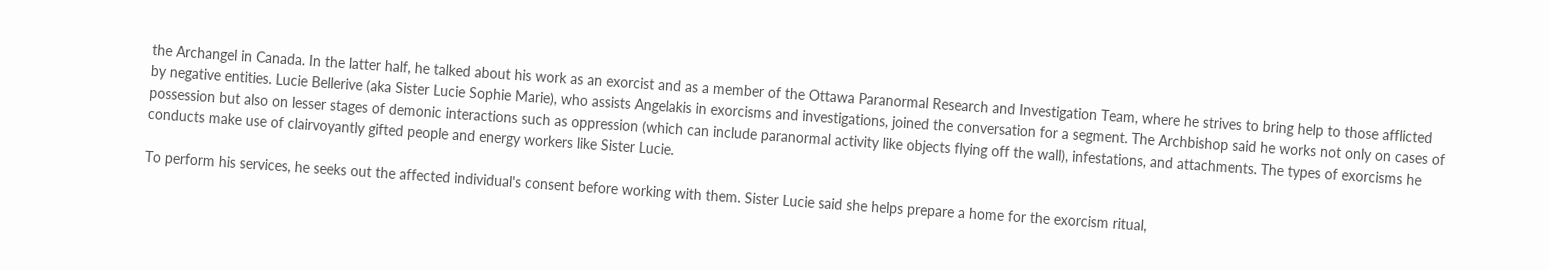the Archangel in Canada. In the latter half, he talked about his work as an exorcist and as a member of the Ottawa Paranormal Research and Investigation Team, where he strives to bring help to those afflicted by negative entities. Lucie Bellerive (aka Sister Lucie Sophie Marie), who assists Angelakis in exorcisms and investigations, joined the conversation for a segment. The Archbishop said he works not only on cases of possession but also on lesser stages of demonic interactions such as oppression (which can include paranormal activity like objects flying off the wall), infestations, and attachments. The types of exorcisms he conducts make use of clairvoyantly gifted people and energy workers like Sister Lucie.

To perform his services, he seeks out the affected individual's consent before working with them. Sister Lucie said she helps prepare a home for the exorcism ritual,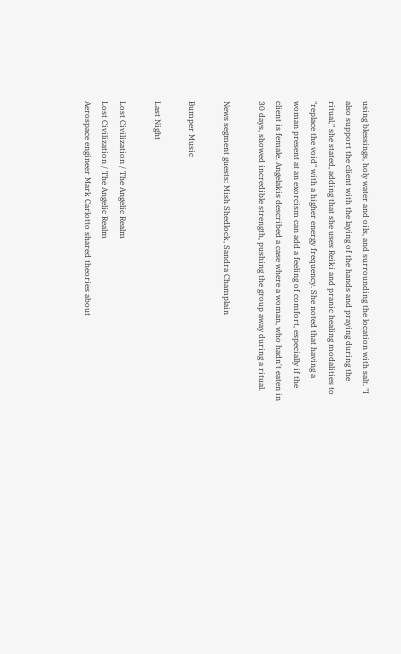using blessings, holy water and oils, and surrounding the location with salt. "I also support the client with the laying of the hands and praying during the ritual," she stated, adding that she uses Reiki and pranic healing modalities to "replace the void" with a higher energy frequency. She noted that having a woman present at an exorcism can add a feeling of comfort, especially if the client is female. Angelakis described a case where a woman, who hadn't eaten in 30 days, showed incredible strength, pushing the group away during a ritual.

News segment guests: Mish Shedlock, Sandra Champlain

Bumper Music

Last Night

Lost Civilization / The Angelic Realm
Lost Civilization / The Angelic Realm
Aerospace engineer Mark Carlotto shared theories about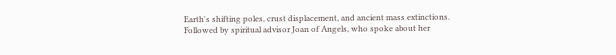Earth's shifting poles, crust displacement, and ancient mass extinctions. Followed by spiritual advisor Joan of Angels, who spoke about her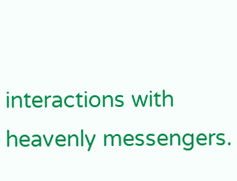interactions with heavenly messengers.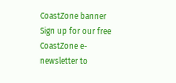CoastZone banner
Sign up for our free CoastZone e-newsletter to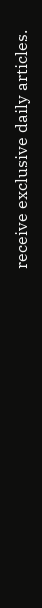receive exclusive daily articles.